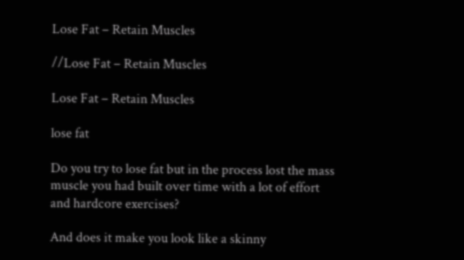Lose Fat – Retain Muscles

//Lose Fat – Retain Muscles

Lose Fat – Retain Muscles

lose fat

Do you try to lose fat but in the process lost the mass muscle you had built over time with a lot of effort and hardcore exercises?

And does it make you look like a skinny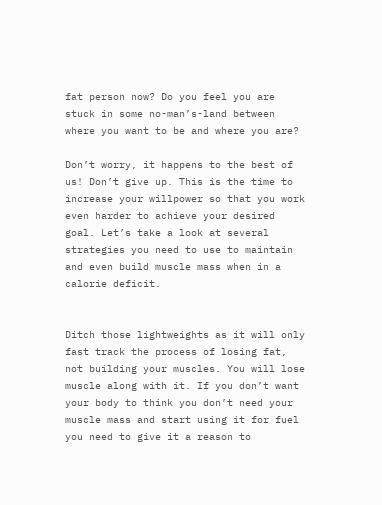fat person now? Do you feel you are stuck in some no-man’s-land between where you want to be and where you are?

Don’t worry, it happens to the best of us! Don’t give up. This is the time to increase your willpower so that you work even harder to achieve your desired goal. Let’s take a look at several strategies you need to use to maintain and even build muscle mass when in a calorie deficit.


Ditch those lightweights as it will only fast track the process of losing fat, not building your muscles. You will lose muscle along with it. If you don’t want your body to think you don’t need your muscle mass and start using it for fuel you need to give it a reason to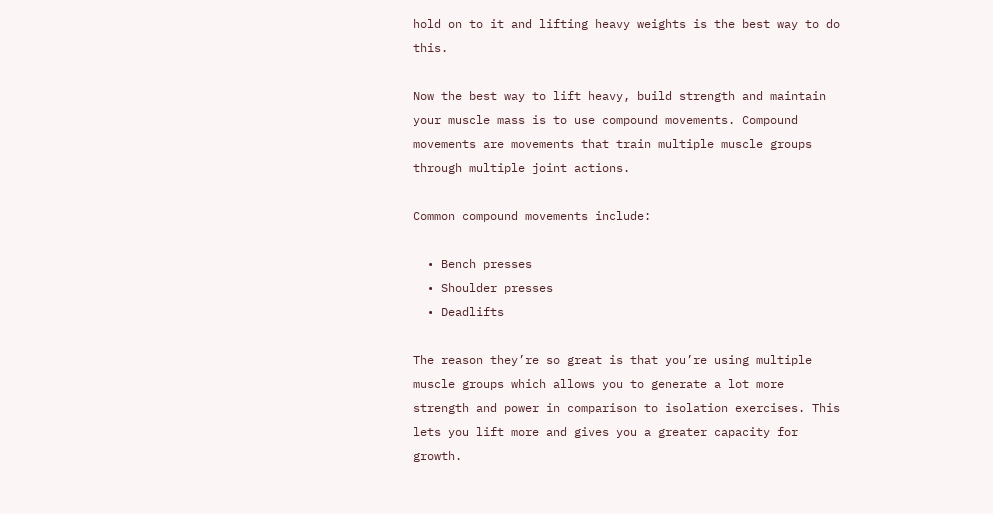hold on to it and lifting heavy weights is the best way to do this.

Now the best way to lift heavy, build strength and maintain your muscle mass is to use compound movements. Compound movements are movements that train multiple muscle groups through multiple joint actions.

Common compound movements include:

  • Bench presses
  • Shoulder presses
  • Deadlifts

The reason they’re so great is that you’re using multiple muscle groups which allows you to generate a lot more strength and power in comparison to isolation exercises. This lets you lift more and gives you a greater capacity for growth.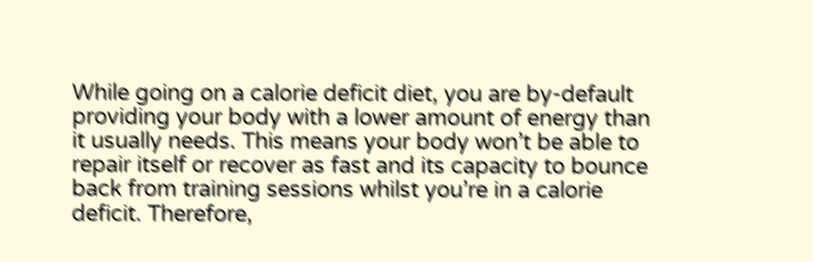While going on a calorie deficit diet, you are by-default providing your body with a lower amount of energy than it usually needs. This means your body won’t be able to repair itself or recover as fast and its capacity to bounce back from training sessions whilst you’re in a calorie deficit. Therefore,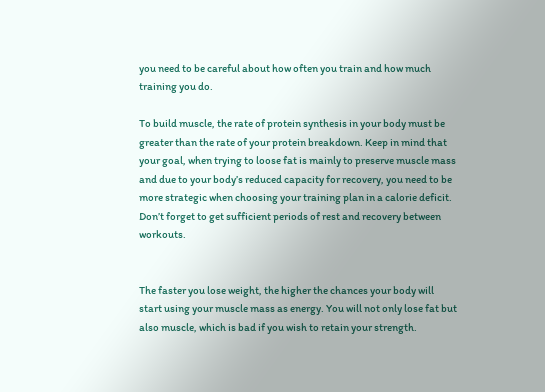you need to be careful about how often you train and how much training you do.

To build muscle, the rate of protein synthesis in your body must be greater than the rate of your protein breakdown. Keep in mind that your goal, when trying to loose fat is mainly to preserve muscle mass and due to your body’s reduced capacity for recovery, you need to be more strategic when choosing your training plan in a calorie deficit. Don’t forget to get sufficient periods of rest and recovery between workouts.


The faster you lose weight, the higher the chances your body will start using your muscle mass as energy. You will not only lose fat but also muscle, which is bad if you wish to retain your strength.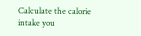Calculate the calorie intake you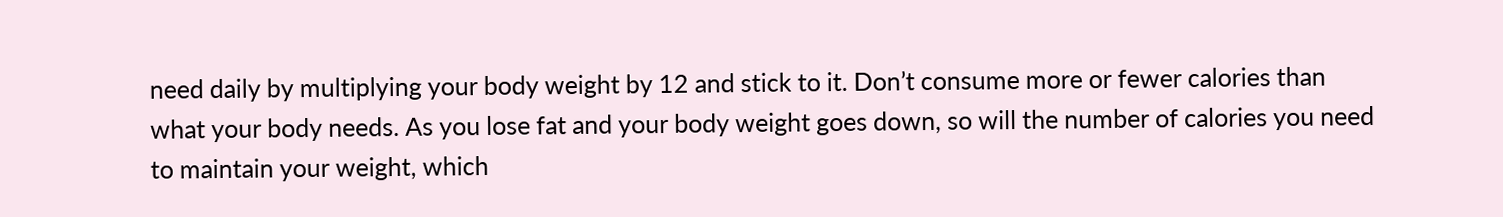need daily by multiplying your body weight by 12 and stick to it. Don’t consume more or fewer calories than what your body needs. As you lose fat and your body weight goes down, so will the number of calories you need to maintain your weight, which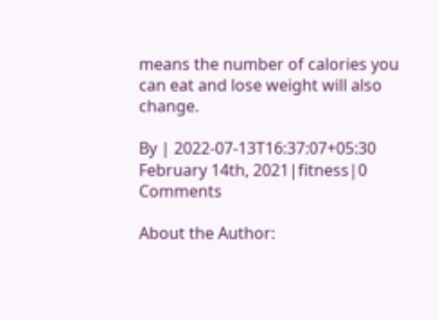means the number of calories you can eat and lose weight will also change.

By | 2022-07-13T16:37:07+05:30 February 14th, 2021|fitness|0 Comments

About the Author: